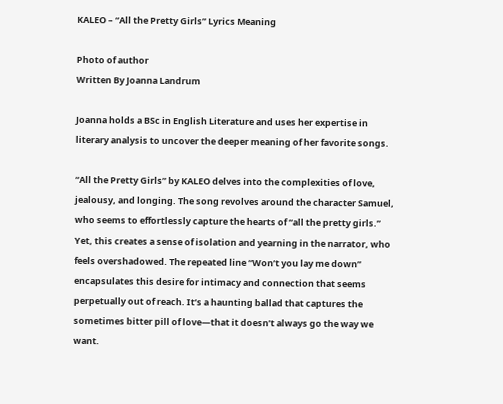KALEO – “All the Pretty Girls” Lyrics Meaning

Photo of author
Written By Joanna Landrum

Joanna holds a BSc in English Literature and uses her expertise in literary analysis to uncover the deeper meaning of her favorite songs.

“All the Pretty Girls” by KALEO delves into the complexities of love, jealousy, and longing. The song revolves around the character Samuel, who seems to effortlessly capture the hearts of “all the pretty girls.” Yet, this creates a sense of isolation and yearning in the narrator, who feels overshadowed. The repeated line “Won’t you lay me down” encapsulates this desire for intimacy and connection that seems perpetually out of reach. It’s a haunting ballad that captures the sometimes bitter pill of love—that it doesn’t always go the way we want.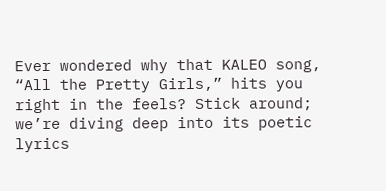Ever wondered why that KALEO song, “All the Pretty Girls,” hits you right in the feels? Stick around; we’re diving deep into its poetic lyrics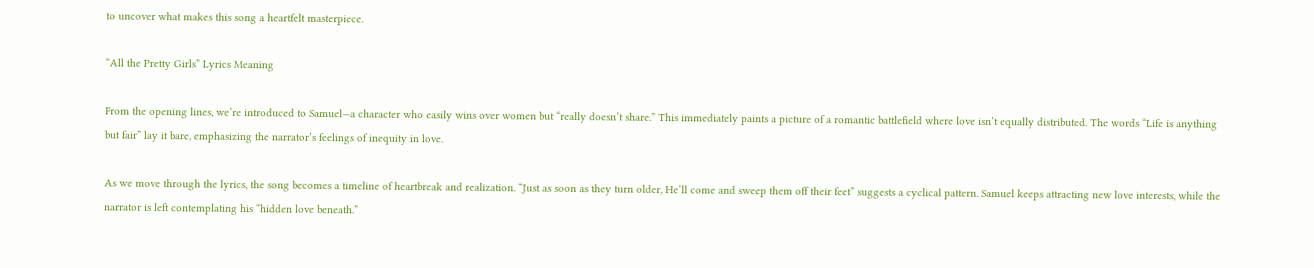to uncover what makes this song a heartfelt masterpiece.

“All the Pretty Girls” Lyrics Meaning

From the opening lines, we’re introduced to Samuel—a character who easily wins over women but “really doesn’t share.” This immediately paints a picture of a romantic battlefield where love isn’t equally distributed. The words “Life is anything but fair” lay it bare, emphasizing the narrator’s feelings of inequity in love.

As we move through the lyrics, the song becomes a timeline of heartbreak and realization. “Just as soon as they turn older, He’ll come and sweep them off their feet” suggests a cyclical pattern. Samuel keeps attracting new love interests, while the narrator is left contemplating his “hidden love beneath.”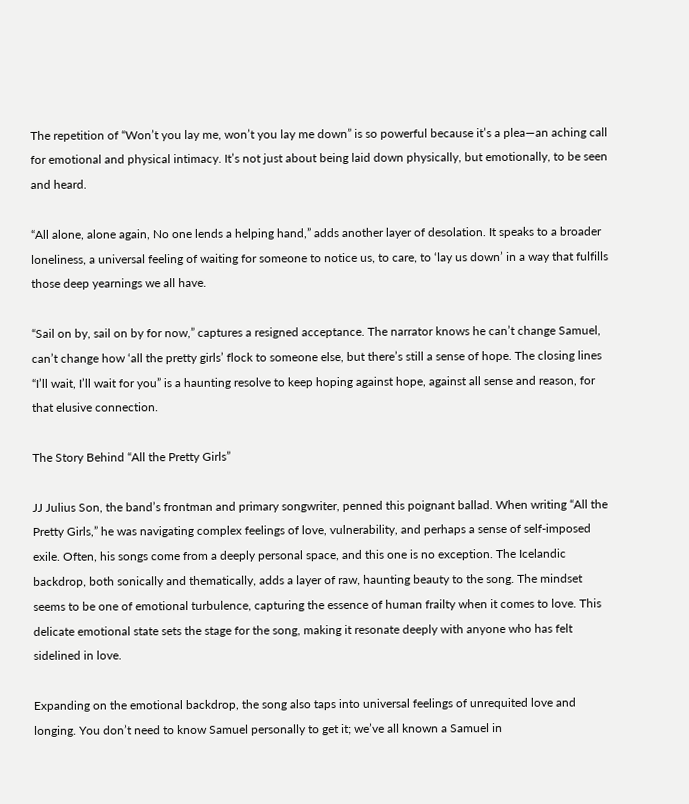The repetition of “Won’t you lay me, won’t you lay me down” is so powerful because it’s a plea—an aching call for emotional and physical intimacy. It’s not just about being laid down physically, but emotionally, to be seen and heard.

“All alone, alone again, No one lends a helping hand,” adds another layer of desolation. It speaks to a broader loneliness, a universal feeling of waiting for someone to notice us, to care, to ‘lay us down’ in a way that fulfills those deep yearnings we all have.

“Sail on by, sail on by for now,” captures a resigned acceptance. The narrator knows he can’t change Samuel, can’t change how ‘all the pretty girls’ flock to someone else, but there’s still a sense of hope. The closing lines “I’ll wait, I’ll wait for you” is a haunting resolve to keep hoping against hope, against all sense and reason, for that elusive connection.

The Story Behind “All the Pretty Girls”

JJ Julius Son, the band’s frontman and primary songwriter, penned this poignant ballad. When writing “All the Pretty Girls,” he was navigating complex feelings of love, vulnerability, and perhaps a sense of self-imposed exile. Often, his songs come from a deeply personal space, and this one is no exception. The Icelandic backdrop, both sonically and thematically, adds a layer of raw, haunting beauty to the song. The mindset seems to be one of emotional turbulence, capturing the essence of human frailty when it comes to love. This delicate emotional state sets the stage for the song, making it resonate deeply with anyone who has felt sidelined in love.

Expanding on the emotional backdrop, the song also taps into universal feelings of unrequited love and longing. You don’t need to know Samuel personally to get it; we’ve all known a Samuel in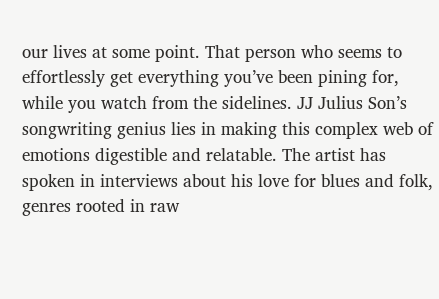our lives at some point. That person who seems to effortlessly get everything you’ve been pining for, while you watch from the sidelines. JJ Julius Son’s songwriting genius lies in making this complex web of emotions digestible and relatable. The artist has spoken in interviews about his love for blues and folk, genres rooted in raw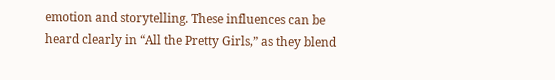emotion and storytelling. These influences can be heard clearly in “All the Pretty Girls,” as they blend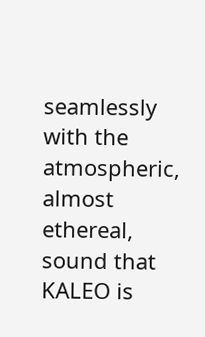seamlessly with the atmospheric, almost ethereal, sound that KALEO is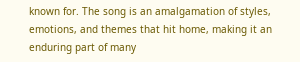known for. The song is an amalgamation of styles, emotions, and themes that hit home, making it an enduring part of many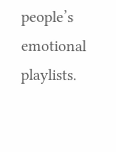people’s emotional playlists.